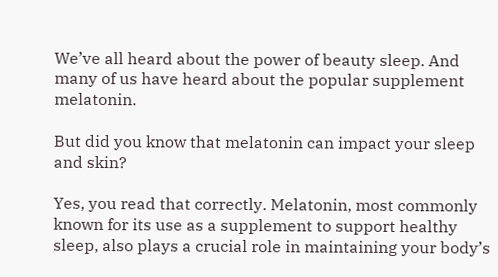We’ve all heard about the power of beauty sleep. And many of us have heard about the popular supplement melatonin.

But did you know that melatonin can impact your sleep and skin?

Yes, you read that correctly. Melatonin, most commonly known for its use as a supplement to support healthy sleep, also plays a crucial role in maintaining your body’s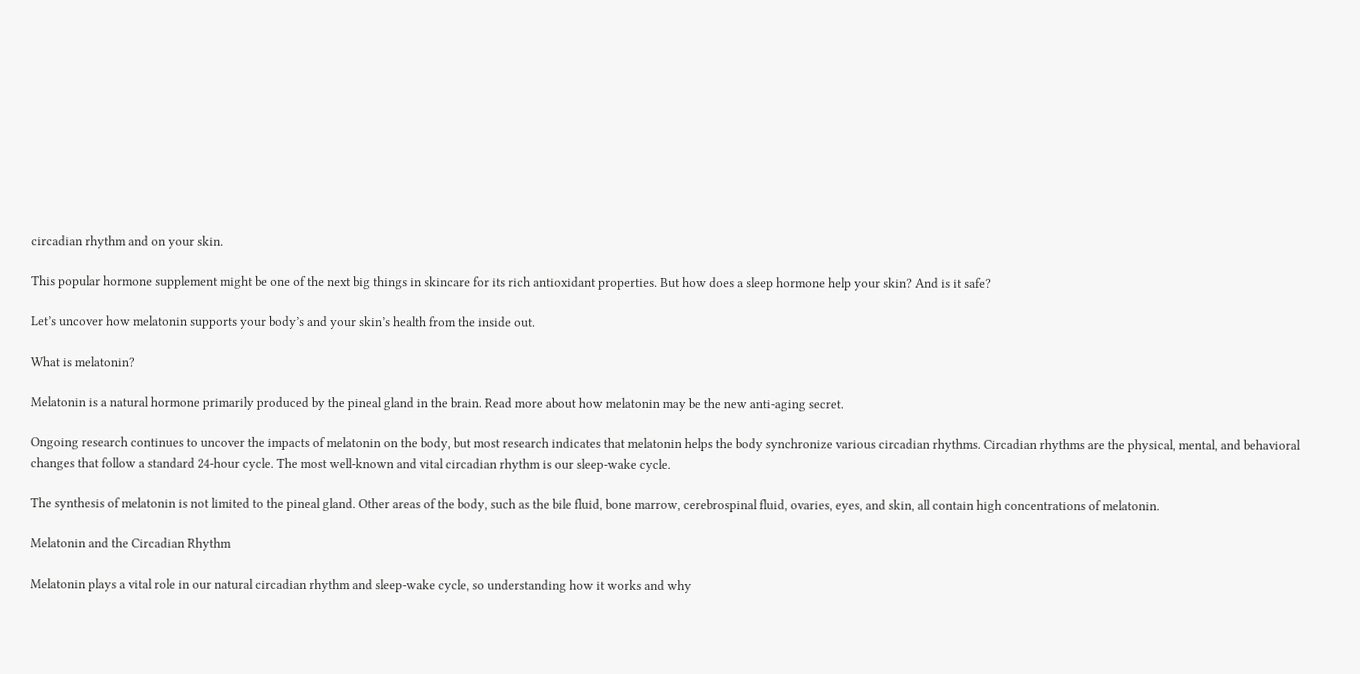circadian rhythm and on your skin.

This popular hormone supplement might be one of the next big things in skincare for its rich antioxidant properties. But how does a sleep hormone help your skin? And is it safe?

Let’s uncover how melatonin supports your body’s and your skin’s health from the inside out.

What is melatonin?

Melatonin is a natural hormone primarily produced by the pineal gland in the brain. Read more about how melatonin may be the new anti-aging secret.

Ongoing research continues to uncover the impacts of melatonin on the body, but most research indicates that melatonin helps the body synchronize various circadian rhythms. Circadian rhythms are the physical, mental, and behavioral changes that follow a standard 24-hour cycle. The most well-known and vital circadian rhythm is our sleep-wake cycle.

The synthesis of melatonin is not limited to the pineal gland. Other areas of the body, such as the bile fluid, bone marrow, cerebrospinal fluid, ovaries, eyes, and skin, all contain high concentrations of melatonin.

Melatonin and the Circadian Rhythm

Melatonin plays a vital role in our natural circadian rhythm and sleep-wake cycle, so understanding how it works and why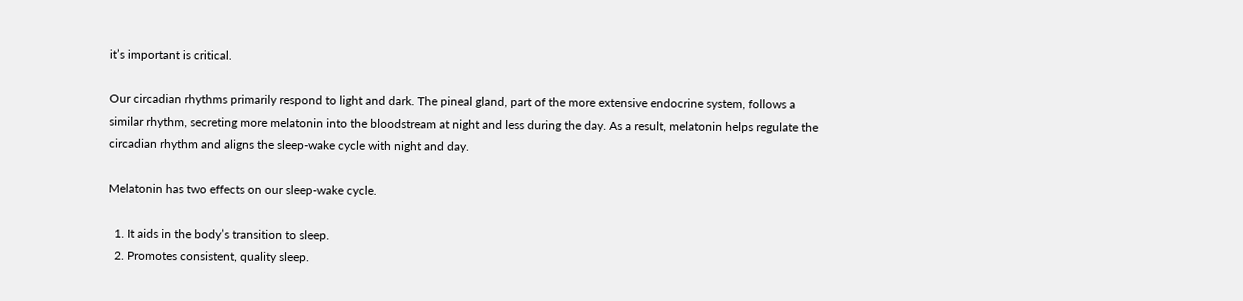it’s important is critical.

Our circadian rhythms primarily respond to light and dark. The pineal gland, part of the more extensive endocrine system, follows a similar rhythm, secreting more melatonin into the bloodstream at night and less during the day. As a result, melatonin helps regulate the circadian rhythm and aligns the sleep-wake cycle with night and day.

Melatonin has two effects on our sleep-wake cycle.

  1. It aids in the body’s transition to sleep.
  2. Promotes consistent, quality sleep.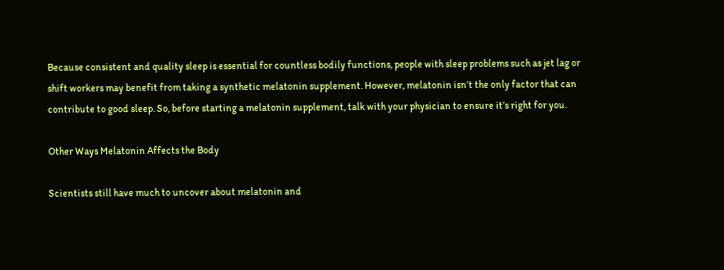Because consistent and quality sleep is essential for countless bodily functions, people with sleep problems such as jet lag or shift workers may benefit from taking a synthetic melatonin supplement. However, melatonin isn’t the only factor that can contribute to good sleep. So, before starting a melatonin supplement, talk with your physician to ensure it’s right for you.

Other Ways Melatonin Affects the Body

Scientists still have much to uncover about melatonin and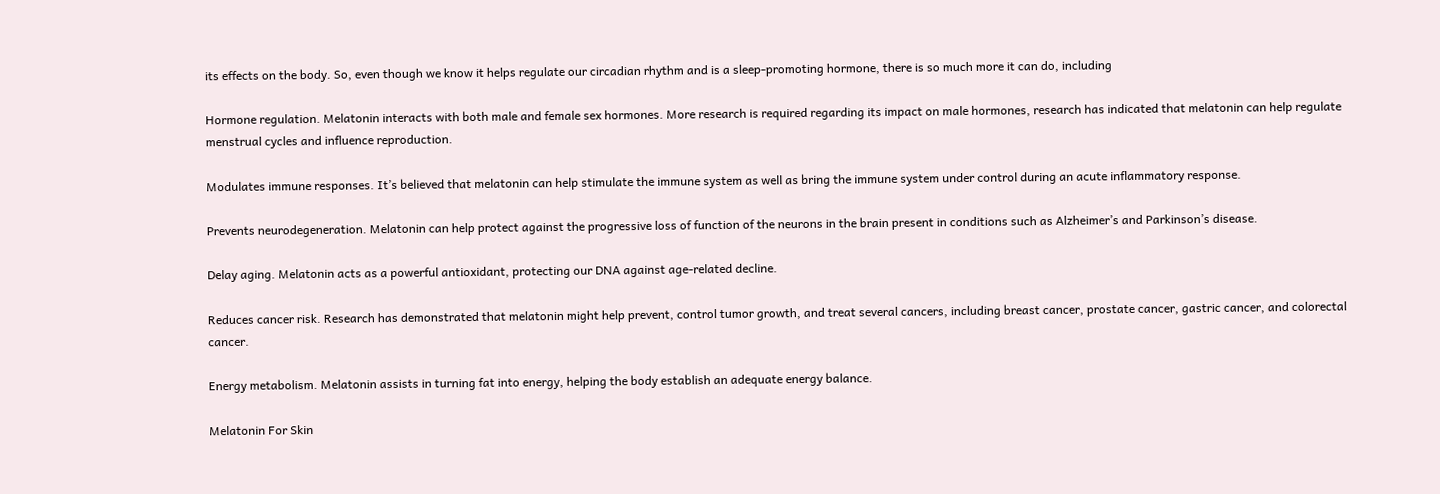its effects on the body. So, even though we know it helps regulate our circadian rhythm and is a sleep-promoting hormone, there is so much more it can do, including

Hormone regulation. Melatonin interacts with both male and female sex hormones. More research is required regarding its impact on male hormones, research has indicated that melatonin can help regulate menstrual cycles and influence reproduction.

Modulates immune responses. It’s believed that melatonin can help stimulate the immune system as well as bring the immune system under control during an acute inflammatory response.

Prevents neurodegeneration. Melatonin can help protect against the progressive loss of function of the neurons in the brain present in conditions such as Alzheimer’s and Parkinson’s disease.

Delay aging. Melatonin acts as a powerful antioxidant, protecting our DNA against age-related decline.

Reduces cancer risk. Research has demonstrated that melatonin might help prevent, control tumor growth, and treat several cancers, including breast cancer, prostate cancer, gastric cancer, and colorectal cancer.

Energy metabolism. Melatonin assists in turning fat into energy, helping the body establish an adequate energy balance.

Melatonin For Skin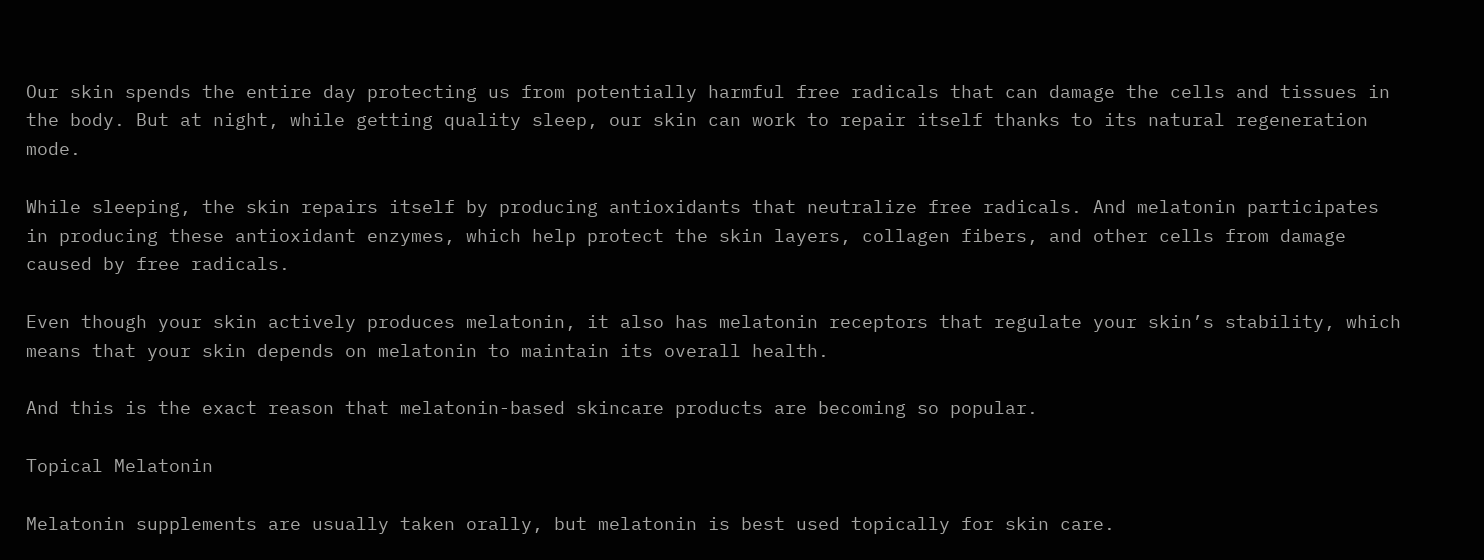Our skin spends the entire day protecting us from potentially harmful free radicals that can damage the cells and tissues in the body. But at night, while getting quality sleep, our skin can work to repair itself thanks to its natural regeneration mode.

While sleeping, the skin repairs itself by producing antioxidants that neutralize free radicals. And melatonin participates in producing these antioxidant enzymes, which help protect the skin layers, collagen fibers, and other cells from damage caused by free radicals.

Even though your skin actively produces melatonin, it also has melatonin receptors that regulate your skin’s stability, which means that your skin depends on melatonin to maintain its overall health.

And this is the exact reason that melatonin-based skincare products are becoming so popular.

Topical Melatonin

Melatonin supplements are usually taken orally, but melatonin is best used topically for skin care.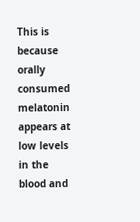This is because orally consumed melatonin appears at low levels in the blood and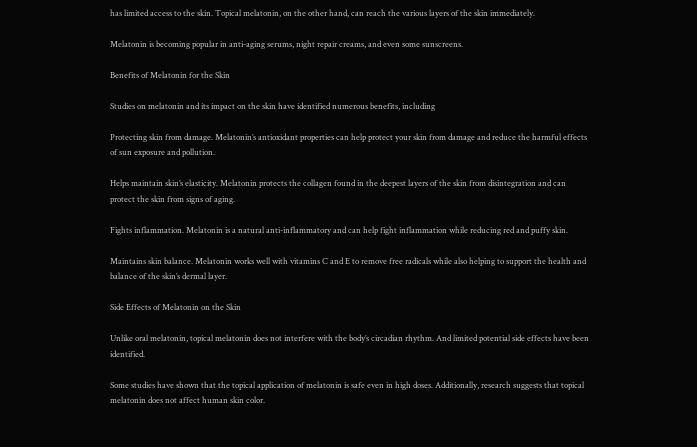has limited access to the skin. Topical melatonin, on the other hand, can reach the various layers of the skin immediately.

Melatonin is becoming popular in anti-aging serums, night repair creams, and even some sunscreens.

Benefits of Melatonin for the Skin

Studies on melatonin and its impact on the skin have identified numerous benefits, including

Protecting skin from damage. Melatonin’s antioxidant properties can help protect your skin from damage and reduce the harmful effects of sun exposure and pollution.

Helps maintain skin’s elasticity. Melatonin protects the collagen found in the deepest layers of the skin from disintegration and can protect the skin from signs of aging.

Fights inflammation. Melatonin is a natural anti-inflammatory and can help fight inflammation while reducing red and puffy skin.

Maintains skin balance. Melatonin works well with vitamins C and E to remove free radicals while also helping to support the health and balance of the skin’s dermal layer.

Side Effects of Melatonin on the Skin

Unlike oral melatonin, topical melatonin does not interfere with the body’s circadian rhythm. And limited potential side effects have been identified.

Some studies have shown that the topical application of melatonin is safe even in high doses. Additionally, research suggests that topical melatonin does not affect human skin color.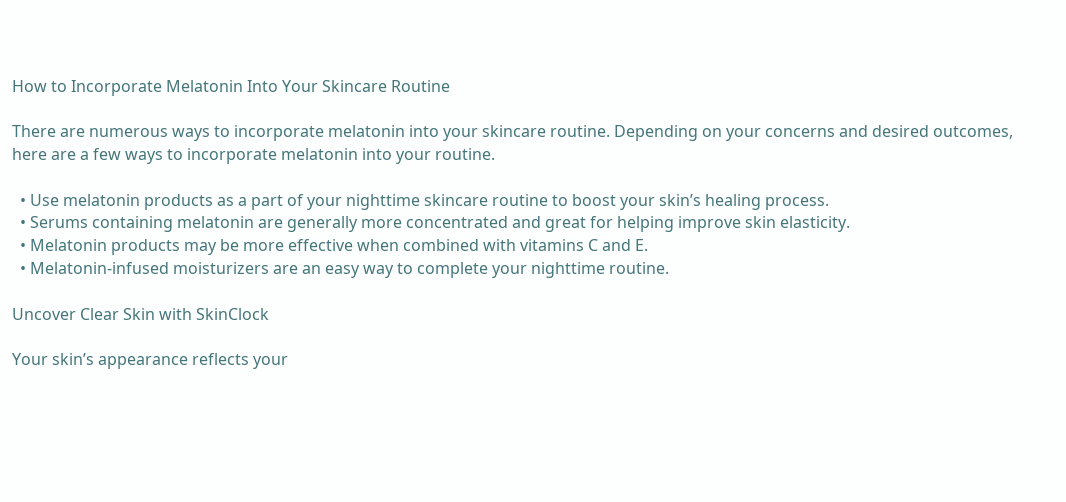How to Incorporate Melatonin Into Your Skincare Routine

There are numerous ways to incorporate melatonin into your skincare routine. Depending on your concerns and desired outcomes, here are a few ways to incorporate melatonin into your routine.

  • Use melatonin products as a part of your nighttime skincare routine to boost your skin’s healing process.
  • Serums containing melatonin are generally more concentrated and great for helping improve skin elasticity.
  • Melatonin products may be more effective when combined with vitamins C and E.
  • Melatonin-infused moisturizers are an easy way to complete your nighttime routine.

Uncover Clear Skin with SkinClock

Your skin’s appearance reflects your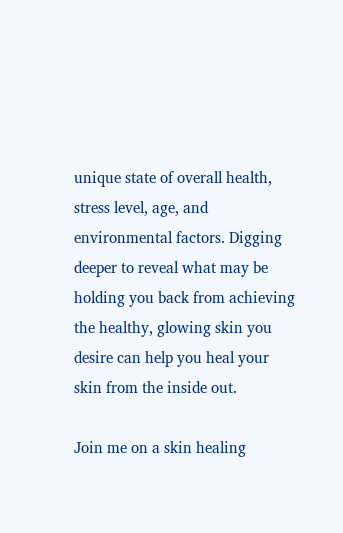unique state of overall health, stress level, age, and environmental factors. Digging deeper to reveal what may be holding you back from achieving the healthy, glowing skin you desire can help you heal your skin from the inside out.

Join me on a skin healing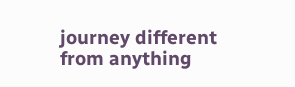journey different from anything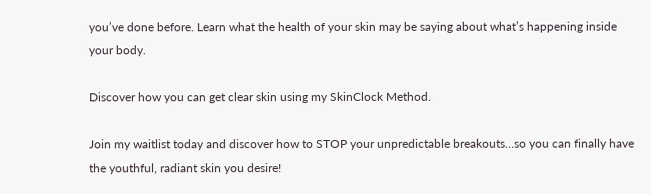you’ve done before. Learn what the health of your skin may be saying about what’s happening inside your body.

Discover how you can get clear skin using my SkinClock Method.

Join my waitlist today and discover how to STOP your unpredictable breakouts…so you can finally have the youthful, radiant skin you desire!